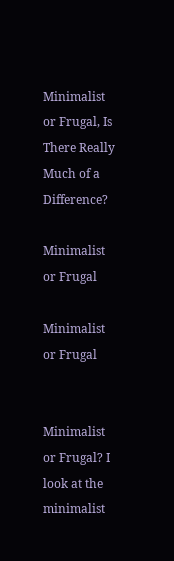Minimalist or Frugal, Is There Really Much of a Difference?

Minimalist or Frugal

Minimalist or Frugal


Minimalist or Frugal? I look at the minimalist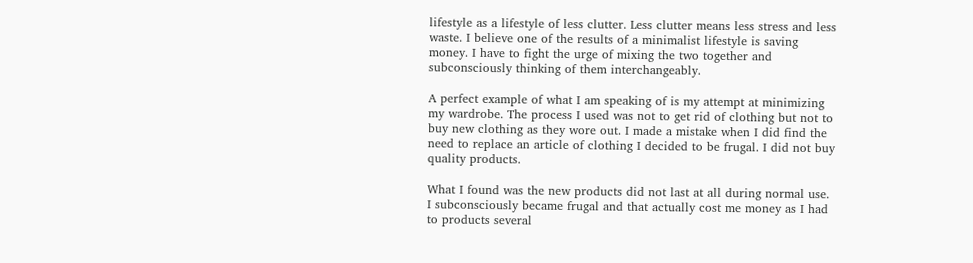lifestyle as a lifestyle of less clutter. Less clutter means less stress and less waste. I believe one of the results of a minimalist lifestyle is saving money. I have to fight the urge of mixing the two together and subconsciously thinking of them interchangeably.

A perfect example of what I am speaking of is my attempt at minimizing my wardrobe. The process I used was not to get rid of clothing but not to buy new clothing as they wore out. I made a mistake when I did find the need to replace an article of clothing I decided to be frugal. I did not buy quality products.

What I found was the new products did not last at all during normal use. I subconsciously became frugal and that actually cost me money as I had to products several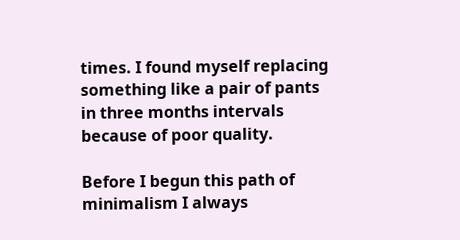times. I found myself replacing something like a pair of pants in three months intervals because of poor quality.

Before I begun this path of minimalism I always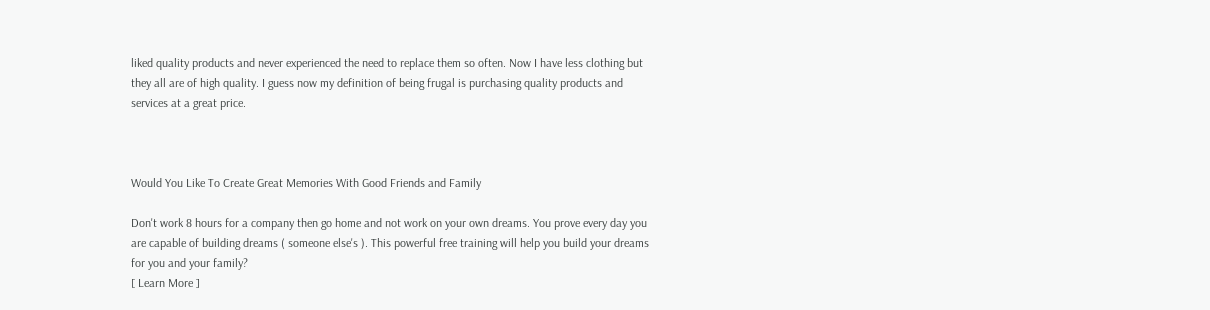liked quality products and never experienced the need to replace them so often. Now I have less clothing but they all are of high quality. I guess now my definition of being frugal is purchasing quality products and services at a great price.



Would You Like To Create Great Memories With Good Friends and Family

Don't work 8 hours for a company then go home and not work on your own dreams. You prove every day you are capable of building dreams ( someone else's ). This powerful free training will help you build your dreams for you and your family?
[ Learn More ]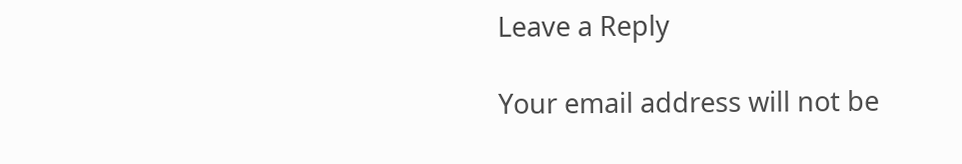Leave a Reply

Your email address will not be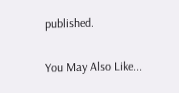published.

You May Also Like...